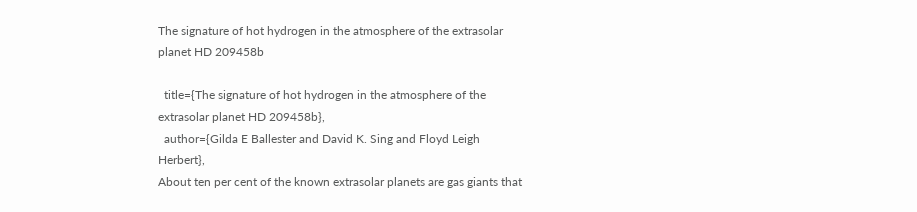The signature of hot hydrogen in the atmosphere of the extrasolar planet HD 209458b

  title={The signature of hot hydrogen in the atmosphere of the extrasolar planet HD 209458b},
  author={Gilda E Ballester and David K. Sing and Floyd Leigh Herbert},
About ten per cent of the known extrasolar planets are gas giants that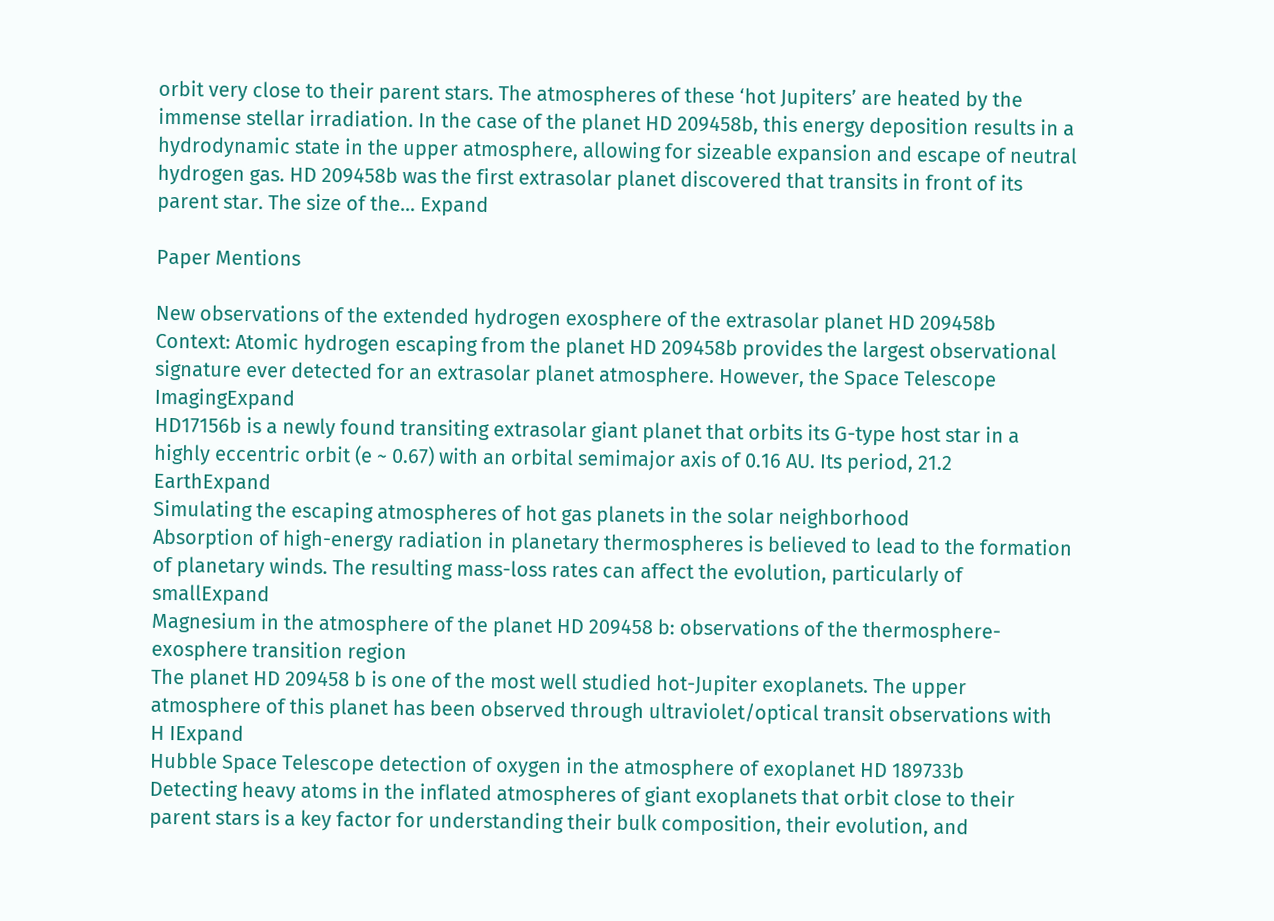orbit very close to their parent stars. The atmospheres of these ‘hot Jupiters’ are heated by the immense stellar irradiation. In the case of the planet HD 209458b, this energy deposition results in a hydrodynamic state in the upper atmosphere, allowing for sizeable expansion and escape of neutral hydrogen gas. HD 209458b was the first extrasolar planet discovered that transits in front of its parent star. The size of the… Expand

Paper Mentions

New observations of the extended hydrogen exosphere of the extrasolar planet HD 209458b
Context: Atomic hydrogen escaping from the planet HD 209458b provides the largest observational signature ever detected for an extrasolar planet atmosphere. However, the Space Telescope ImagingExpand
HD17156b is a newly found transiting extrasolar giant planet that orbits its G-type host star in a highly eccentric orbit (e ~ 0.67) with an orbital semimajor axis of 0.16 AU. Its period, 21.2 EarthExpand
Simulating the escaping atmospheres of hot gas planets in the solar neighborhood
Absorption of high-energy radiation in planetary thermospheres is believed to lead to the formation of planetary winds. The resulting mass-loss rates can affect the evolution, particularly of smallExpand
Magnesium in the atmosphere of the planet HD 209458 b: observations of the thermosphere-exosphere transition region
The planet HD 209458 b is one of the most well studied hot-Jupiter exoplanets. The upper atmosphere of this planet has been observed through ultraviolet/optical transit observations with H IExpand
Hubble Space Telescope detection of oxygen in the atmosphere of exoplanet HD 189733b
Detecting heavy atoms in the inflated atmospheres of giant exoplanets that orbit close to their parent stars is a key factor for understanding their bulk composition, their evolution, and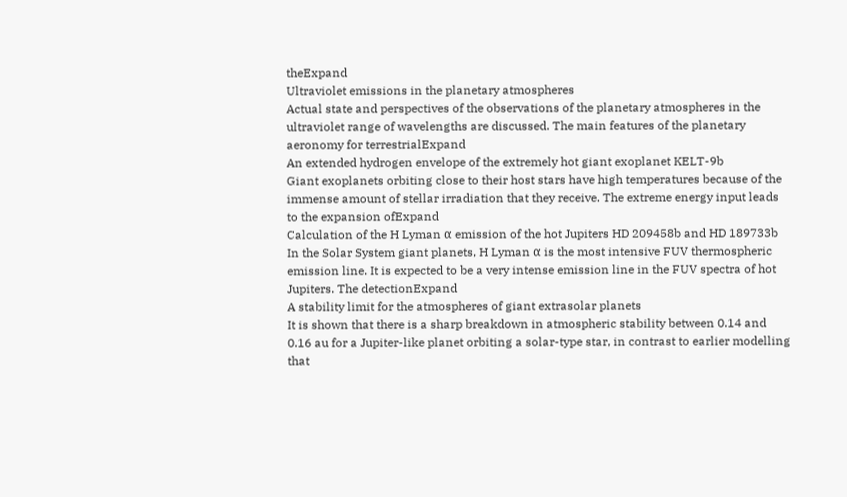theExpand
Ultraviolet emissions in the planetary atmospheres
Actual state and perspectives of the observations of the planetary atmospheres in the ultraviolet range of wavelengths are discussed. The main features of the planetary aeronomy for terrestrialExpand
An extended hydrogen envelope of the extremely hot giant exoplanet KELT-9b
Giant exoplanets orbiting close to their host stars have high temperatures because of the immense amount of stellar irradiation that they receive. The extreme energy input leads to the expansion ofExpand
Calculation of the H Lyman α emission of the hot Jupiters HD 209458b and HD 189733b
In the Solar System giant planets, H Lyman α is the most intensive FUV thermospheric emission line. It is expected to be a very intense emission line in the FUV spectra of hot Jupiters. The detectionExpand
A stability limit for the atmospheres of giant extrasolar planets
It is shown that there is a sharp breakdown in atmospheric stability between 0.14 and 0.16 au for a Jupiter-like planet orbiting a solar-type star, in contrast to earlier modelling that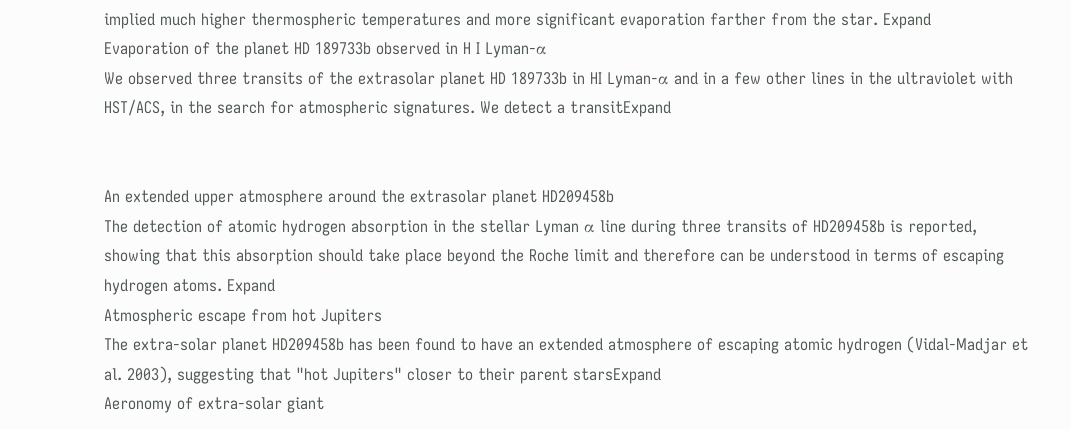implied much higher thermospheric temperatures and more significant evaporation farther from the star. Expand
Evaporation of the planet HD 189733b observed in H I Lyman-α
We observed three transits of the extrasolar planet HD 189733b in HI Lyman-α and in a few other lines in the ultraviolet with HST/ACS, in the search for atmospheric signatures. We detect a transitExpand


An extended upper atmosphere around the extrasolar planet HD209458b
The detection of atomic hydrogen absorption in the stellar Lyman α line during three transits of HD209458b is reported, showing that this absorption should take place beyond the Roche limit and therefore can be understood in terms of escaping hydrogen atoms. Expand
Atmospheric escape from hot Jupiters
The extra-solar planet HD209458b has been found to have an extended atmosphere of escaping atomic hydrogen (Vidal-Madjar et al. 2003), suggesting that "hot Jupiters" closer to their parent starsExpand
Aeronomy of extra-solar giant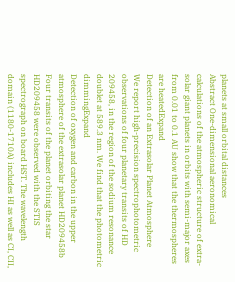planets at small orbital distances
Abstract One-dimensional aeronomical calculations of the atmospheric structure of extra-solar giant planets in orbits with semi-major axes from 0.01 to 0.1 AU show that the thermospheres are heatedExpand
Detection of an Extrasolar Planet Atmosphere
We report high-precision spectrophotometric observations of four planetary transits of HD 209458, in the region of the sodium resonance doublet at 589.3 nm. We find that the photometric dimmingExpand
Detection of oxygen and carbon in the upper atmosphere of the extrasolar planet HD209458b
Four transits of the planet orbiting the star HD209458 were observed with the STIS spectrograph on board HST. The wavelength domain (1180-1710A) includes HI as well as CI, CII,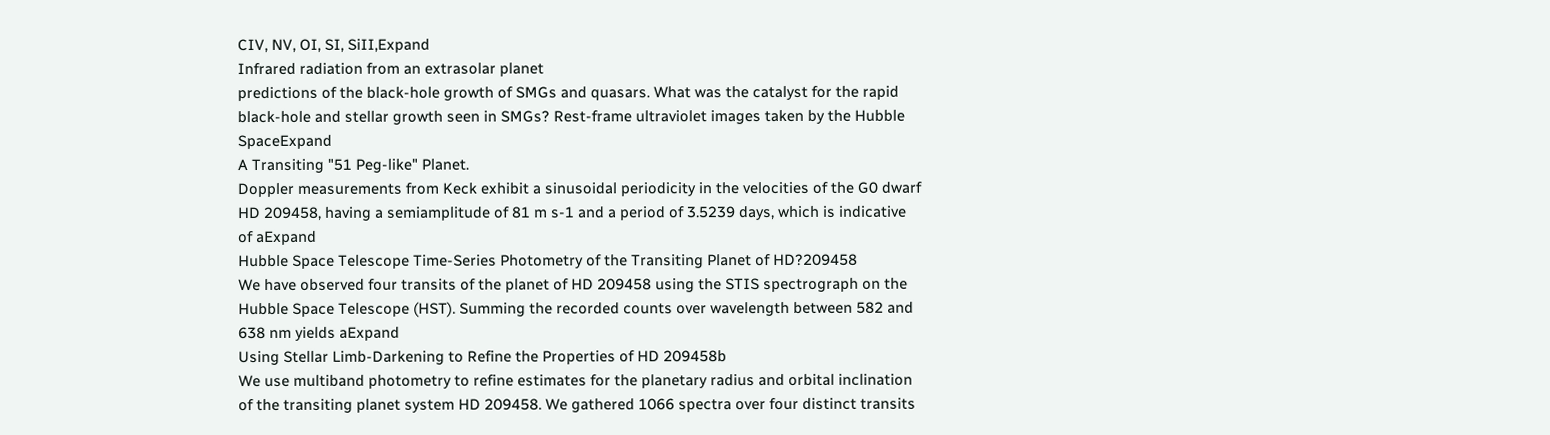CIV, NV, OI, SI, SiII,Expand
Infrared radiation from an extrasolar planet
predictions of the black-hole growth of SMGs and quasars. What was the catalyst for the rapid black-hole and stellar growth seen in SMGs? Rest-frame ultraviolet images taken by the Hubble SpaceExpand
A Transiting "51 Peg-like" Planet.
Doppler measurements from Keck exhibit a sinusoidal periodicity in the velocities of the G0 dwarf HD 209458, having a semiamplitude of 81 m s-1 and a period of 3.5239 days, which is indicative of aExpand
Hubble Space Telescope Time-Series Photometry of the Transiting Planet of HD?209458
We have observed four transits of the planet of HD 209458 using the STIS spectrograph on the Hubble Space Telescope (HST). Summing the recorded counts over wavelength between 582 and 638 nm yields aExpand
Using Stellar Limb-Darkening to Refine the Properties of HD 209458b
We use multiband photometry to refine estimates for the planetary radius and orbital inclination of the transiting planet system HD 209458. We gathered 1066 spectra over four distinct transits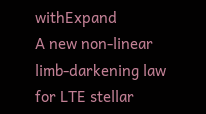withExpand
A new non-linear limb-darkening law for LTE stellar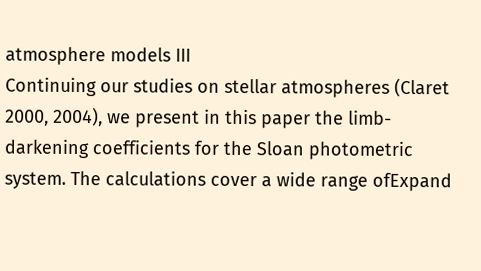atmosphere models III
Continuing our studies on stellar atmospheres (Claret 2000, 2004), we present in this paper the limb-darkening coefficients for the Sloan photometric system. The calculations cover a wide range ofExpand